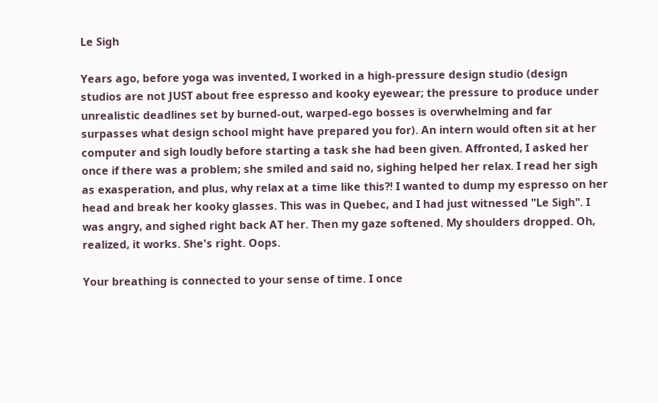Le Sigh

Years ago, before yoga was invented, I worked in a high-pressure design studio (design studios are not JUST about free espresso and kooky eyewear; the pressure to produce under unrealistic deadlines set by burned-out, warped-ego bosses is overwhelming and far surpasses what design school might have prepared you for). An intern would often sit at her computer and sigh loudly before starting a task she had been given. Affronted, I asked her once if there was a problem; she smiled and said no, sighing helped her relax. I read her sigh as exasperation, and plus, why relax at a time like this?! I wanted to dump my espresso on her head and break her kooky glasses. This was in Quebec, and I had just witnessed "Le Sigh". I was angry, and sighed right back AT her. Then my gaze softened. My shoulders dropped. Oh, realized, it works. She's right. Oops.

Your breathing is connected to your sense of time. I once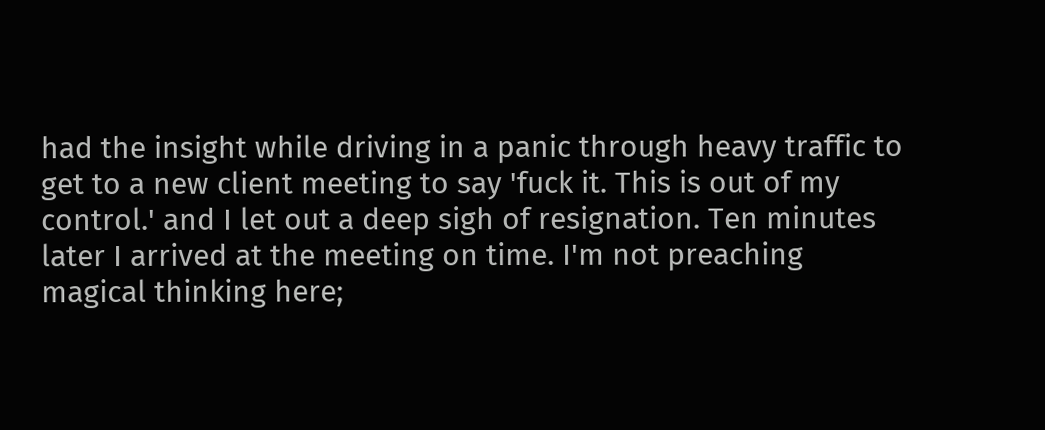had the insight while driving in a panic through heavy traffic to get to a new client meeting to say 'fuck it. This is out of my control.' and I let out a deep sigh of resignation. Ten minutes later I arrived at the meeting on time. I'm not preaching magical thinking here;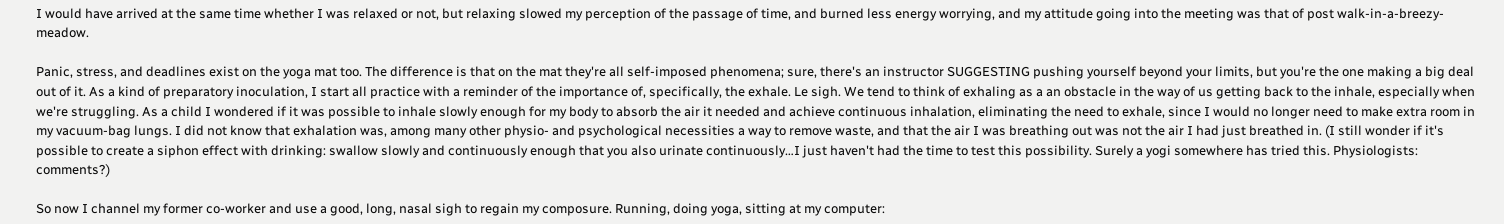I would have arrived at the same time whether I was relaxed or not, but relaxing slowed my perception of the passage of time, and burned less energy worrying, and my attitude going into the meeting was that of post walk-in-a-breezy-meadow.

Panic, stress, and deadlines exist on the yoga mat too. The difference is that on the mat they're all self-imposed phenomena; sure, there's an instructor SUGGESTING pushing yourself beyond your limits, but you're the one making a big deal out of it. As a kind of preparatory inoculation, I start all practice with a reminder of the importance of, specifically, the exhale. Le sigh. We tend to think of exhaling as a an obstacle in the way of us getting back to the inhale, especially when we're struggling. As a child I wondered if it was possible to inhale slowly enough for my body to absorb the air it needed and achieve continuous inhalation, eliminating the need to exhale, since I would no longer need to make extra room in my vacuum-bag lungs. I did not know that exhalation was, among many other physio- and psychological necessities a way to remove waste, and that the air I was breathing out was not the air I had just breathed in. (I still wonder if it's possible to create a siphon effect with drinking: swallow slowly and continuously enough that you also urinate continuously…I just haven't had the time to test this possibility. Surely a yogi somewhere has tried this. Physiologists: comments?)

So now I channel my former co-worker and use a good, long, nasal sigh to regain my composure. Running, doing yoga, sitting at my computer: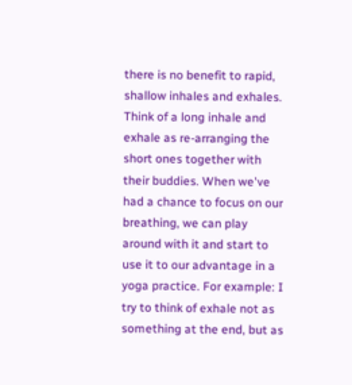there is no benefit to rapid, shallow inhales and exhales. Think of a long inhale and exhale as re-arranging the short ones together with their buddies. When we've had a chance to focus on our breathing, we can play around with it and start to use it to our advantage in a yoga practice. For example: I try to think of exhale not as something at the end, but as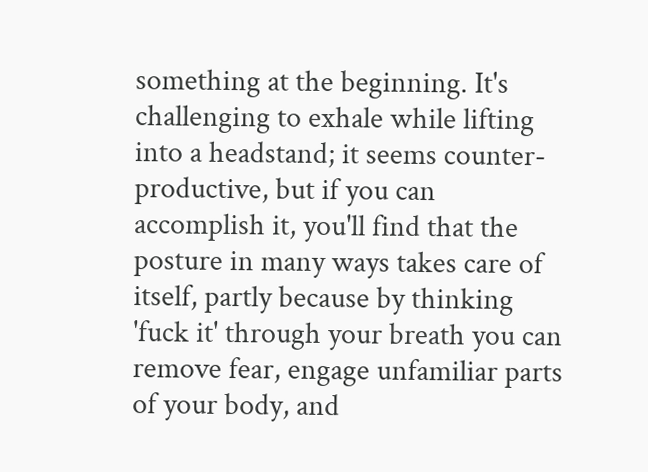something at the beginning. It's challenging to exhale while lifting into a headstand; it seems counter-productive, but if you can accomplish it, you'll find that the posture in many ways takes care of itself, partly because by thinking 'fuck it' through your breath you can remove fear, engage unfamiliar parts of your body, and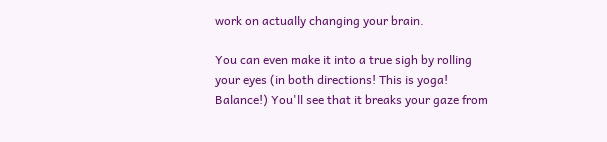work on actually changing your brain.

You can even make it into a true sigh by rolling your eyes (in both directions! This is yoga! Balance!) You'll see that it breaks your gaze from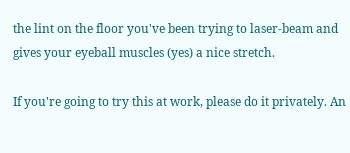the lint on the floor you've been trying to laser-beam and gives your eyeball muscles (yes) a nice stretch.

If you're going to try this at work, please do it privately. An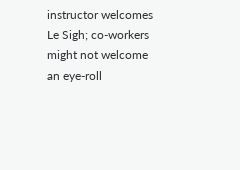instructor welcomes Le Sigh; co-workers might not welcome an eye-roll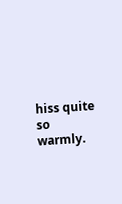hiss quite so warmly.